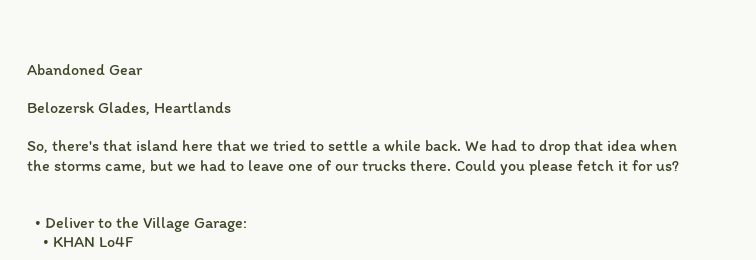Abandoned Gear

Belozersk Glades, Heartlands

So, there's that island here that we tried to settle a while back. We had to drop that idea when the storms came, but we had to leave one of our trucks there. Could you please fetch it for us?


  • Deliver to the Village Garage:
    • KHAN Lo4F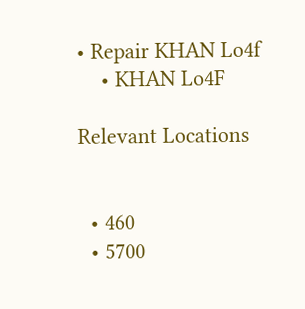• Repair KHAN Lo4f
    • KHAN Lo4F

Relevant Locations


  • 460
  • 5700